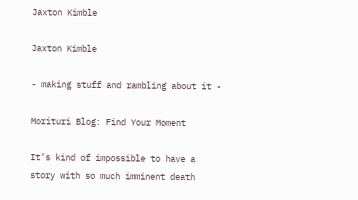Jaxton Kimble

Jaxton Kimble

- making stuff and rambling about it -

Morituri Blog: Find Your Moment

It’s kind of impossible to have a story with so much imminent death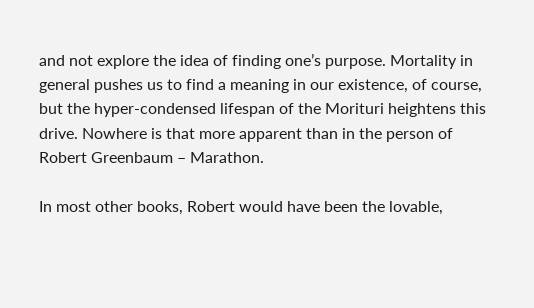and not explore the idea of finding one’s purpose. Mortality in general pushes us to find a meaning in our existence, of course, but the hyper-condensed lifespan of the Morituri heightens this drive. Nowhere is that more apparent than in the person of Robert Greenbaum – Marathon.

In most other books, Robert would have been the lovable,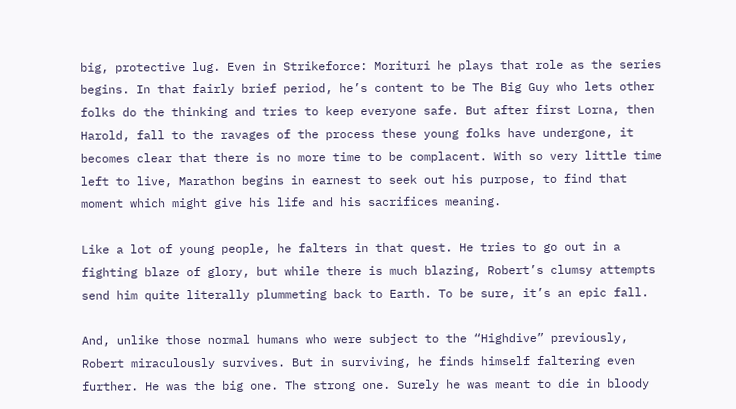big, protective lug. Even in Strikeforce: Morituri he plays that role as the series begins. In that fairly brief period, he’s content to be The Big Guy who lets other folks do the thinking and tries to keep everyone safe. But after first Lorna, then Harold, fall to the ravages of the process these young folks have undergone, it becomes clear that there is no more time to be complacent. With so very little time left to live, Marathon begins in earnest to seek out his purpose, to find that moment which might give his life and his sacrifices meaning.

Like a lot of young people, he falters in that quest. He tries to go out in a fighting blaze of glory, but while there is much blazing, Robert’s clumsy attempts send him quite literally plummeting back to Earth. To be sure, it’s an epic fall.

And, unlike those normal humans who were subject to the “Highdive” previously, Robert miraculously survives. But in surviving, he finds himself faltering even further. He was the big one. The strong one. Surely he was meant to die in bloody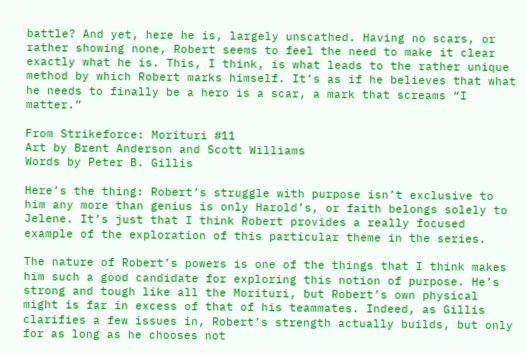battle? And yet, here he is, largely unscathed. Having no scars, or rather showing none, Robert seems to feel the need to make it clear exactly what he is. This, I think, is what leads to the rather unique method by which Robert marks himself. It’s as if he believes that what he needs to finally be a hero is a scar, a mark that screams “I matter.”

From Strikeforce: Morituri #11
Art by Brent Anderson and Scott Williams
Words by Peter B. Gillis

Here’s the thing: Robert’s struggle with purpose isn’t exclusive to him any more than genius is only Harold’s, or faith belongs solely to Jelene. It’s just that I think Robert provides a really focused example of the exploration of this particular theme in the series.

The nature of Robert’s powers is one of the things that I think makes him such a good candidate for exploring this notion of purpose. He’s strong and tough like all the Morituri, but Robert’s own physical might is far in excess of that of his teammates. Indeed, as Gillis clarifies a few issues in, Robert’s strength actually builds, but only for as long as he chooses not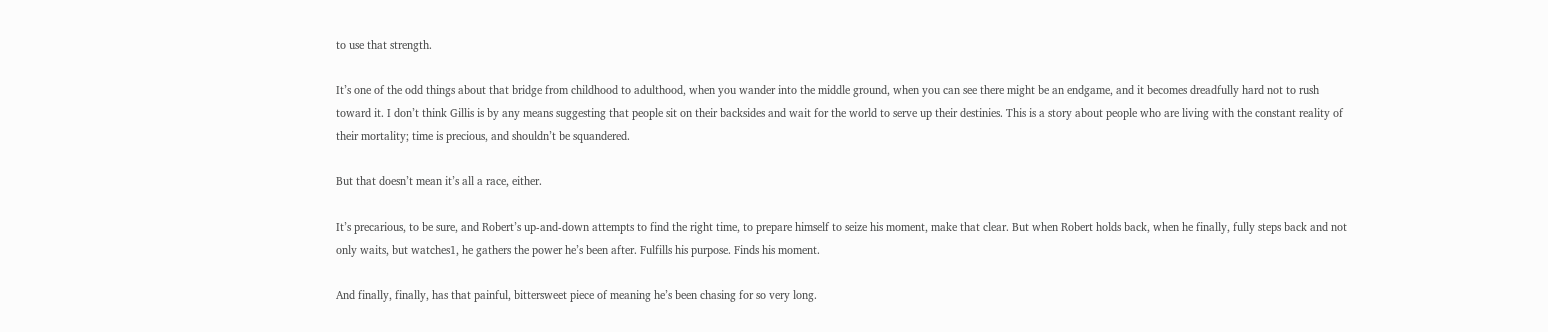to use that strength.

It’s one of the odd things about that bridge from childhood to adulthood, when you wander into the middle ground, when you can see there might be an endgame, and it becomes dreadfully hard not to rush toward it. I don’t think Gillis is by any means suggesting that people sit on their backsides and wait for the world to serve up their destinies. This is a story about people who are living with the constant reality of their mortality; time is precious, and shouldn’t be squandered.

But that doesn’t mean it’s all a race, either.

It’s precarious, to be sure, and Robert’s up-and-down attempts to find the right time, to prepare himself to seize his moment, make that clear. But when Robert holds back, when he finally, fully steps back and not only waits, but watches1, he gathers the power he’s been after. Fulfills his purpose. Finds his moment.

And finally, finally, has that painful, bittersweet piece of meaning he’s been chasing for so very long.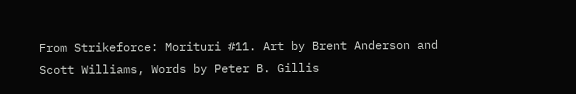From Strikeforce: Morituri #11. Art by Brent Anderson and Scott Williams, Words by Peter B. Gillis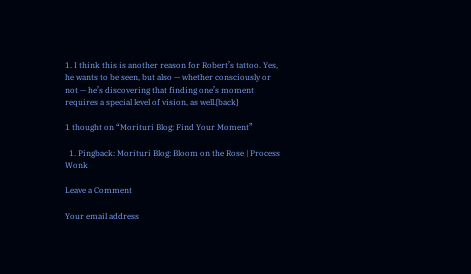1. I think this is another reason for Robert’s tattoo. Yes, he wants to be seen, but also — whether consciously or not — he’s discovering that finding one’s moment requires a special level of vision, as well.[back]

1 thought on “Morituri Blog: Find Your Moment”

  1. Pingback: Morituri Blog: Bloom on the Rose | Process Wonk

Leave a Comment

Your email address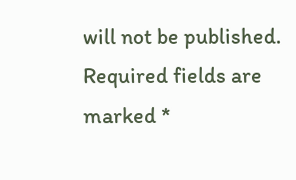will not be published. Required fields are marked *